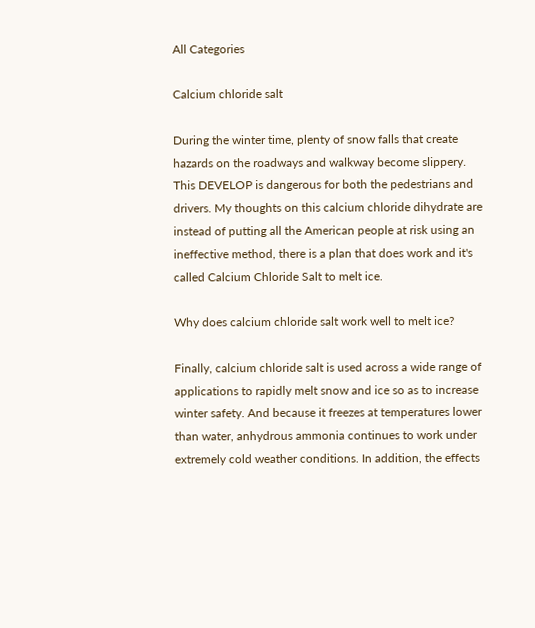All Categories

Calcium chloride salt

During the winter time, plenty of snow falls that create hazards on the roadways and walkway become slippery. This DEVELOP is dangerous for both the pedestrians and drivers. My thoughts on this calcium chloride dihydrate are instead of putting all the American people at risk using an ineffective method, there is a plan that does work and it's called Calcium Chloride Salt to melt ice.

Why does calcium chloride salt work well to melt ice?

Finally, calcium chloride salt is used across a wide range of applications to rapidly melt snow and ice so as to increase winter safety. And because it freezes at temperatures lower than water, anhydrous ammonia continues to work under extremely cold weather conditions. In addition, the effects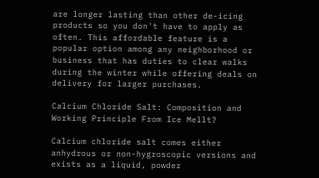are longer lasting than other de-icing products so you don't have to apply as often. This affordable feature is a popular option among any neighborhood or business that has duties to clear walks during the winter while offering deals on delivery for larger purchases.

Calcium Chloride Salt: Composition and Working Principle From Ice Mellt?

Calcium chloride salt comes either anhydrous or non-hygroscopic versions and exists as a liquid, powder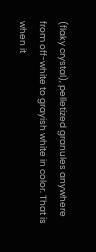(flaky crystal), pelletized granules anywhere from off-white to grayish white in color. That is when it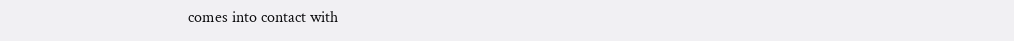comes into contact with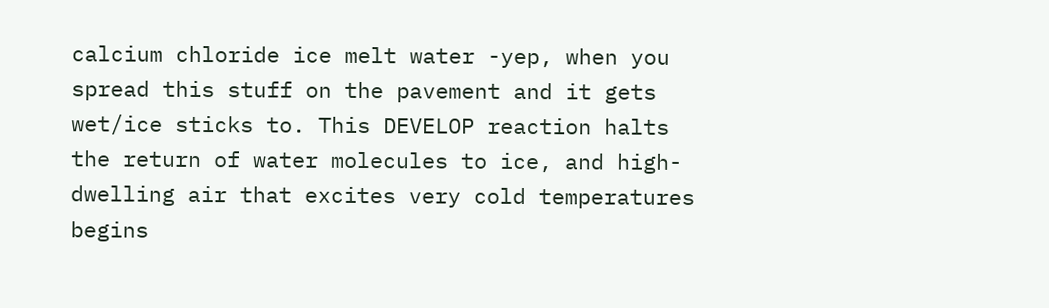calcium chloride ice melt water -yep, when you spread this stuff on the pavement and it gets wet/ice sticks to. This DEVELOP reaction halts the return of water molecules to ice, and high-dwelling air that excites very cold temperatures begins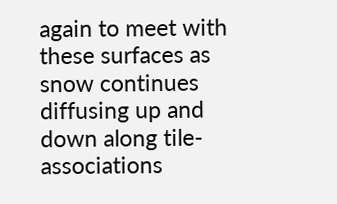again to meet with these surfaces as snow continues diffusing up and down along tile-associations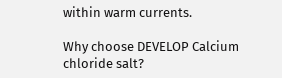within warm currents.

Why choose DEVELOP Calcium chloride salt?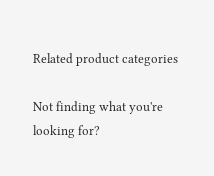Related product categories

Not finding what you're looking for?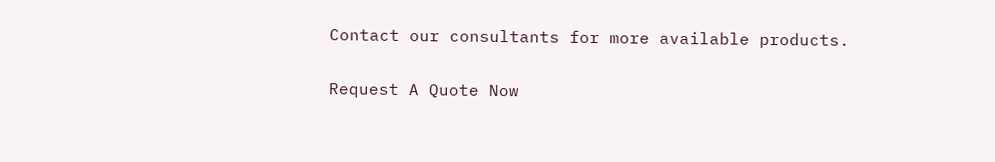Contact our consultants for more available products.

Request A Quote Now